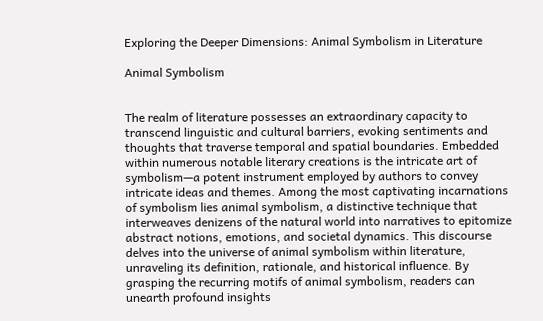Exploring the Deeper Dimensions: Animal Symbolism in Literature

Animal Symbolism


The realm of literature possesses an extraordinary capacity to transcend linguistic and cultural barriers, evoking sentiments and thoughts that traverse temporal and spatial boundaries. Embedded within numerous notable literary creations is the intricate art of symbolism—a potent instrument employed by authors to convey intricate ideas and themes. Among the most captivating incarnations of symbolism lies animal symbolism, a distinctive technique that interweaves denizens of the natural world into narratives to epitomize abstract notions, emotions, and societal dynamics. This discourse delves into the universe of animal symbolism within literature, unraveling its definition, rationale, and historical influence. By grasping the recurring motifs of animal symbolism, readers can unearth profound insights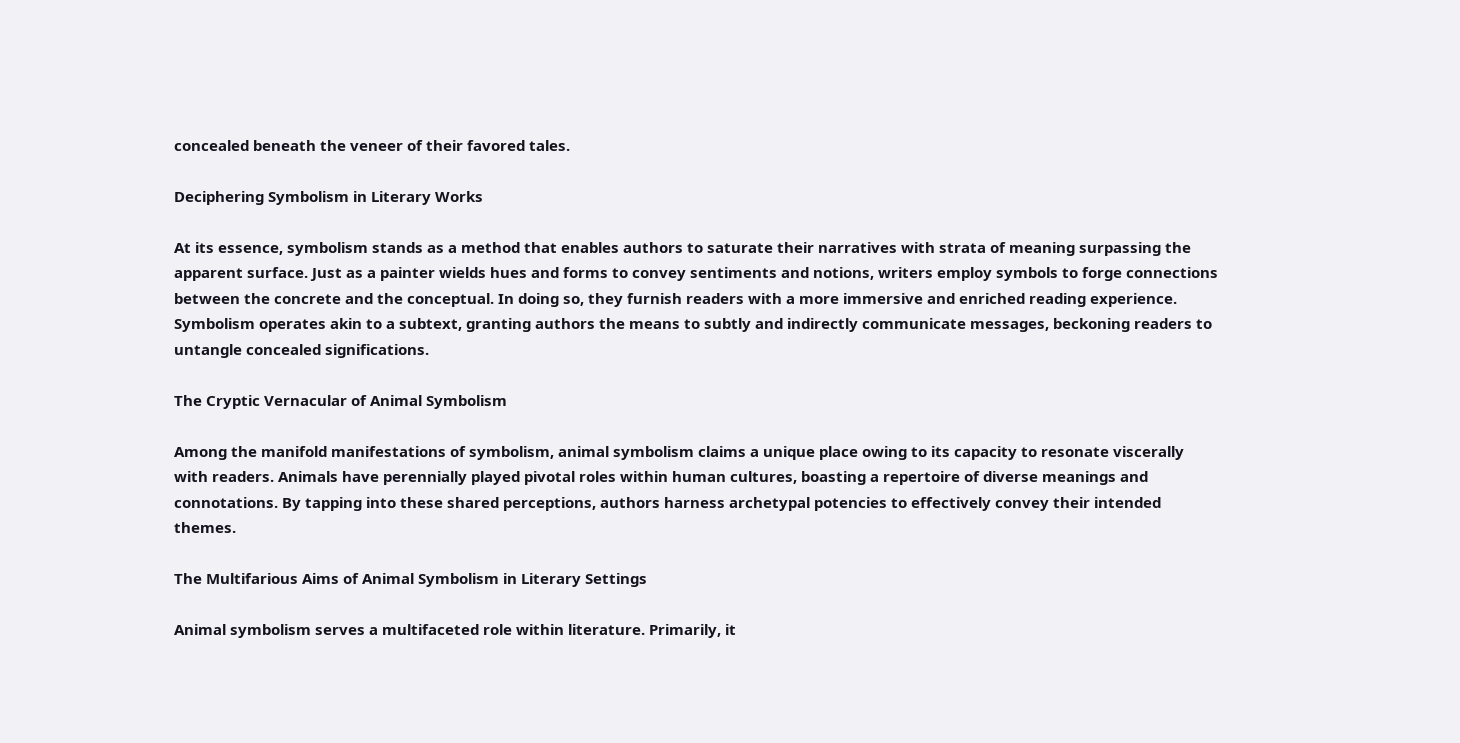concealed beneath the veneer of their favored tales.

Deciphering Symbolism in Literary Works

At its essence, symbolism stands as a method that enables authors to saturate their narratives with strata of meaning surpassing the apparent surface. Just as a painter wields hues and forms to convey sentiments and notions, writers employ symbols to forge connections between the concrete and the conceptual. In doing so, they furnish readers with a more immersive and enriched reading experience. Symbolism operates akin to a subtext, granting authors the means to subtly and indirectly communicate messages, beckoning readers to untangle concealed significations.

The Cryptic Vernacular of Animal Symbolism

Among the manifold manifestations of symbolism, animal symbolism claims a unique place owing to its capacity to resonate viscerally with readers. Animals have perennially played pivotal roles within human cultures, boasting a repertoire of diverse meanings and connotations. By tapping into these shared perceptions, authors harness archetypal potencies to effectively convey their intended themes.

The Multifarious Aims of Animal Symbolism in Literary Settings

Animal symbolism serves a multifaceted role within literature. Primarily, it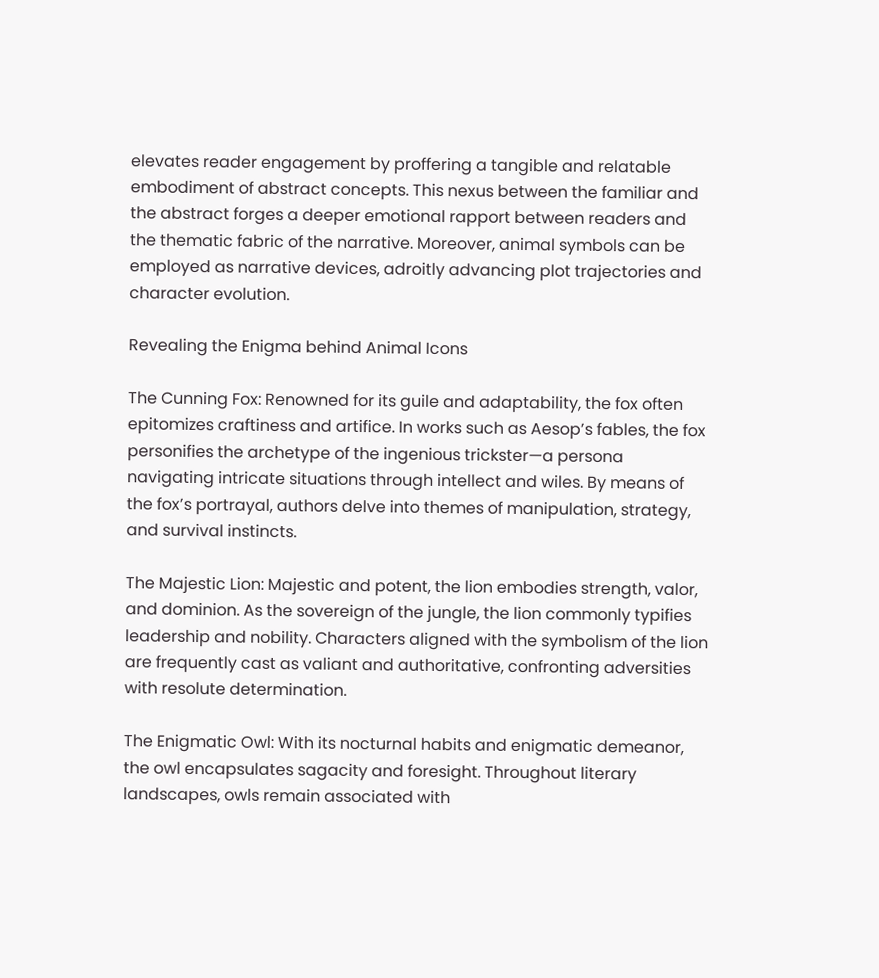elevates reader engagement by proffering a tangible and relatable embodiment of abstract concepts. This nexus between the familiar and the abstract forges a deeper emotional rapport between readers and the thematic fabric of the narrative. Moreover, animal symbols can be employed as narrative devices, adroitly advancing plot trajectories and character evolution.

Revealing the Enigma behind Animal Icons

The Cunning Fox: Renowned for its guile and adaptability, the fox often epitomizes craftiness and artifice. In works such as Aesop’s fables, the fox personifies the archetype of the ingenious trickster—a persona navigating intricate situations through intellect and wiles. By means of the fox’s portrayal, authors delve into themes of manipulation, strategy, and survival instincts.

The Majestic Lion: Majestic and potent, the lion embodies strength, valor, and dominion. As the sovereign of the jungle, the lion commonly typifies leadership and nobility. Characters aligned with the symbolism of the lion are frequently cast as valiant and authoritative, confronting adversities with resolute determination.

The Enigmatic Owl: With its nocturnal habits and enigmatic demeanor, the owl encapsulates sagacity and foresight. Throughout literary landscapes, owls remain associated with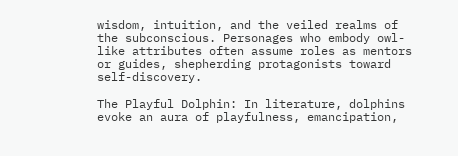wisdom, intuition, and the veiled realms of the subconscious. Personages who embody owl-like attributes often assume roles as mentors or guides, shepherding protagonists toward self-discovery.

The Playful Dolphin: In literature, dolphins evoke an aura of playfulness, emancipation,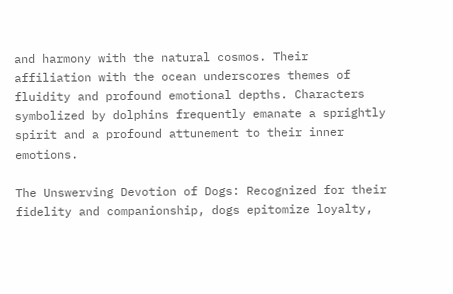and harmony with the natural cosmos. Their affiliation with the ocean underscores themes of fluidity and profound emotional depths. Characters symbolized by dolphins frequently emanate a sprightly spirit and a profound attunement to their inner emotions.

The Unswerving Devotion of Dogs: Recognized for their fidelity and companionship, dogs epitomize loyalty,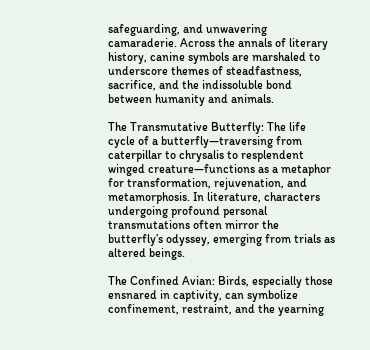safeguarding, and unwavering camaraderie. Across the annals of literary history, canine symbols are marshaled to underscore themes of steadfastness, sacrifice, and the indissoluble bond between humanity and animals.

The Transmutative Butterfly: The life cycle of a butterfly—traversing from caterpillar to chrysalis to resplendent winged creature—functions as a metaphor for transformation, rejuvenation, and metamorphosis. In literature, characters undergoing profound personal transmutations often mirror the butterfly’s odyssey, emerging from trials as altered beings.

The Confined Avian: Birds, especially those ensnared in captivity, can symbolize confinement, restraint, and the yearning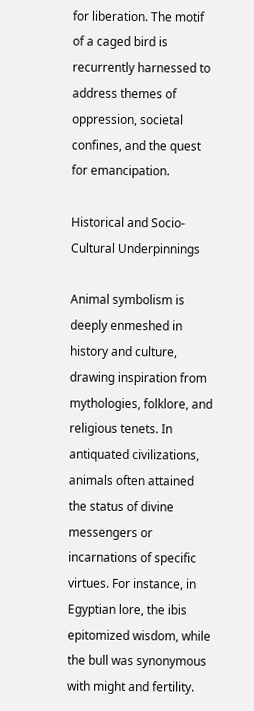for liberation. The motif of a caged bird is recurrently harnessed to address themes of oppression, societal confines, and the quest for emancipation.

Historical and Socio-Cultural Underpinnings

Animal symbolism is deeply enmeshed in history and culture, drawing inspiration from mythologies, folklore, and religious tenets. In antiquated civilizations, animals often attained the status of divine messengers or incarnations of specific virtues. For instance, in Egyptian lore, the ibis epitomized wisdom, while the bull was synonymous with might and fertility.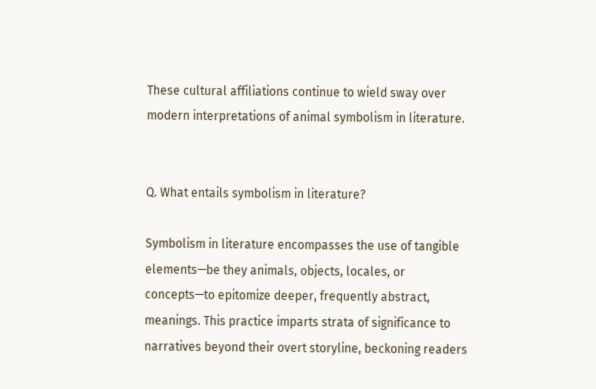These cultural affiliations continue to wield sway over modern interpretations of animal symbolism in literature.


Q. What entails symbolism in literature?

Symbolism in literature encompasses the use of tangible elements—be they animals, objects, locales, or concepts—to epitomize deeper, frequently abstract, meanings. This practice imparts strata of significance to narratives beyond their overt storyline, beckoning readers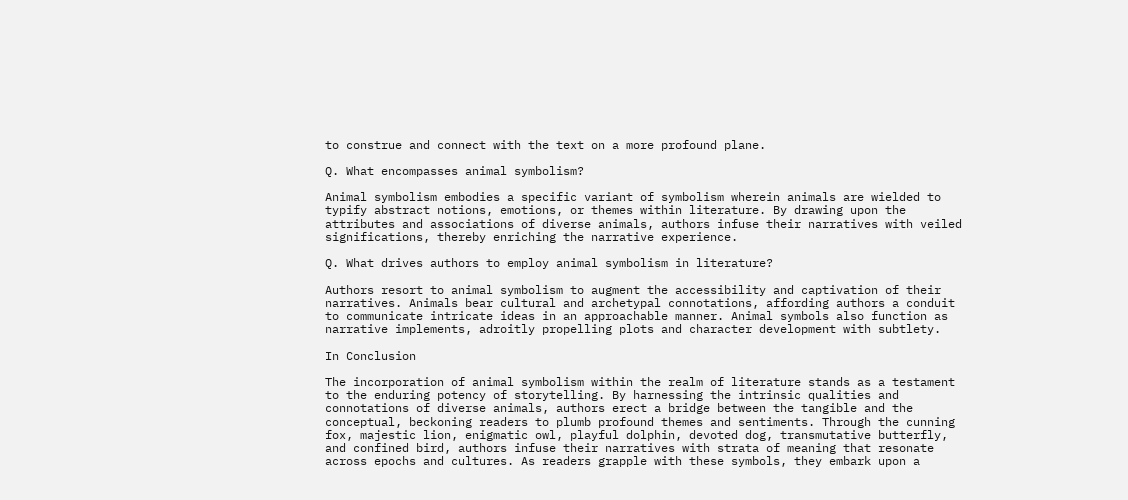to construe and connect with the text on a more profound plane.

Q. What encompasses animal symbolism?

Animal symbolism embodies a specific variant of symbolism wherein animals are wielded to typify abstract notions, emotions, or themes within literature. By drawing upon the attributes and associations of diverse animals, authors infuse their narratives with veiled significations, thereby enriching the narrative experience.

Q. What drives authors to employ animal symbolism in literature?

Authors resort to animal symbolism to augment the accessibility and captivation of their narratives. Animals bear cultural and archetypal connotations, affording authors a conduit to communicate intricate ideas in an approachable manner. Animal symbols also function as narrative implements, adroitly propelling plots and character development with subtlety.

In Conclusion

The incorporation of animal symbolism within the realm of literature stands as a testament to the enduring potency of storytelling. By harnessing the intrinsic qualities and connotations of diverse animals, authors erect a bridge between the tangible and the conceptual, beckoning readers to plumb profound themes and sentiments. Through the cunning fox, majestic lion, enigmatic owl, playful dolphin, devoted dog, transmutative butterfly, and confined bird, authors infuse their narratives with strata of meaning that resonate across epochs and cultures. As readers grapple with these symbols, they embark upon a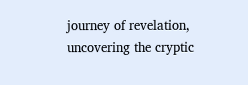journey of revelation, uncovering the cryptic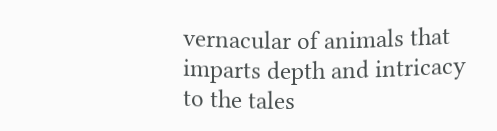vernacular of animals that imparts depth and intricacy to the tales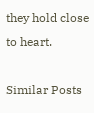they hold close to heart.

Similar Posts